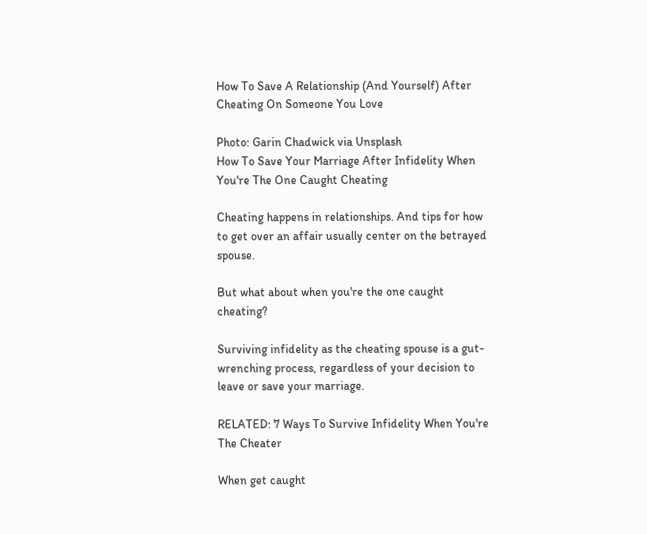How To Save A Relationship (And Yourself) After Cheating On Someone You Love

Photo: Garin Chadwick via Unsplash
How To Save Your Marriage After Infidelity When You're The One Caught Cheating

Cheating happens in relationships. And tips for how to get over an affair usually center on the betrayed spouse.

But what about when you're the one caught cheating?

Surviving infidelity as the cheating spouse is a gut-wrenching process, regardless of your decision to leave or save your marriage.

RELATED: 7 Ways To Survive Infidelity When You're The Cheater

When get caught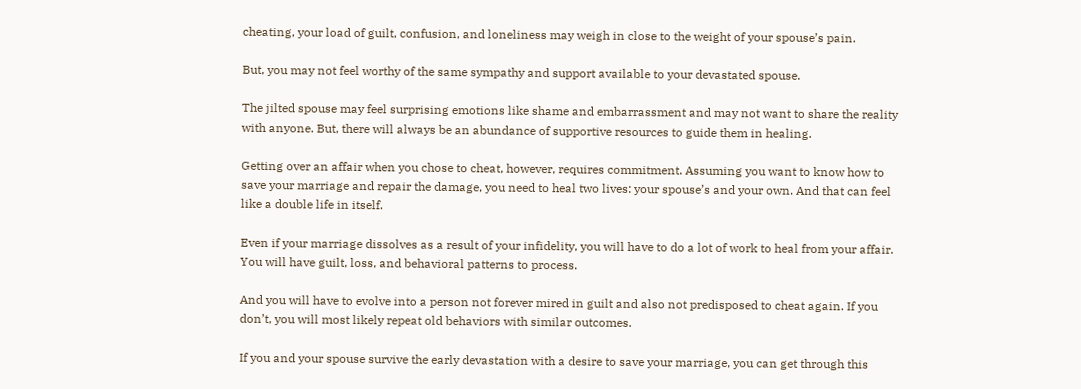cheating, your load of guilt, confusion, and loneliness may weigh in close to the weight of your spouse’s pain.

But, you may not feel worthy of the same sympathy and support available to your devastated spouse.

The jilted spouse may feel surprising emotions like shame and embarrassment and may not want to share the reality with anyone. But, there will always be an abundance of supportive resources to guide them in healing.

Getting over an affair when you chose to cheat, however, requires commitment. Assuming you want to know how to save your marriage and repair the damage, you need to heal two lives: your spouse’s and your own. And that can feel like a double life in itself.

Even if your marriage dissolves as a result of your infidelity, you will have to do a lot of work to heal from your affair. You will have guilt, loss, and behavioral patterns to process.

And you will have to evolve into a person not forever mired in guilt and also not predisposed to cheat again. If you don’t, you will most likely repeat old behaviors with similar outcomes.

If you and your spouse survive the early devastation with a desire to save your marriage, you can get through this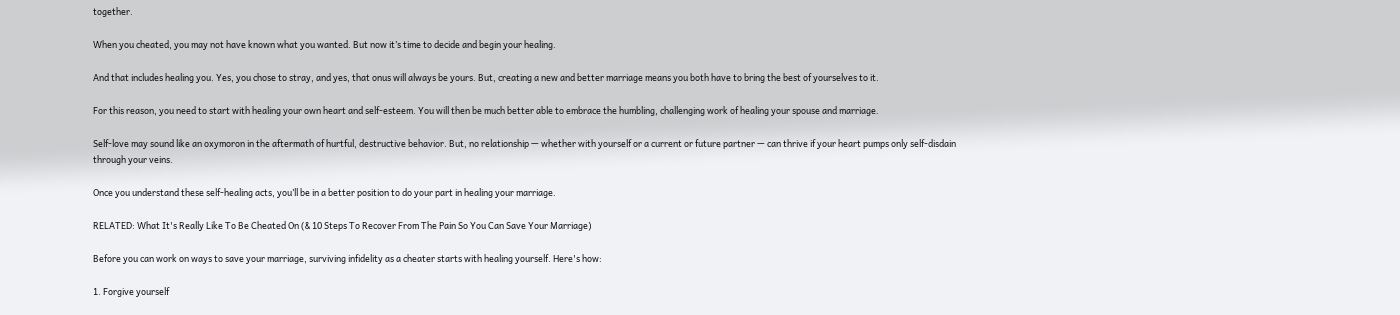together.

When you cheated, you may not have known what you wanted. But now it’s time to decide and begin your healing.

And that includes healing you. Yes, you chose to stray, and yes, that onus will always be yours. But, creating a new and better marriage means you both have to bring the best of yourselves to it.

For this reason, you need to start with healing your own heart and self-esteem. You will then be much better able to embrace the humbling, challenging work of healing your spouse and marriage.

Self-love may sound like an oxymoron in the aftermath of hurtful, destructive behavior. But, no relationship — whether with yourself or a current or future partner — can thrive if your heart pumps only self-disdain through your veins.

Once you understand these self-healing acts, you’ll be in a better position to do your part in healing your marriage.

RELATED: What It's Really Like To Be Cheated On (& 10 Steps To Recover From The Pain So You Can Save Your Marriage)

Before you can work on ways to save your marriage, surviving infidelity as a cheater starts with healing yourself. Here's how:

1. Forgive yourself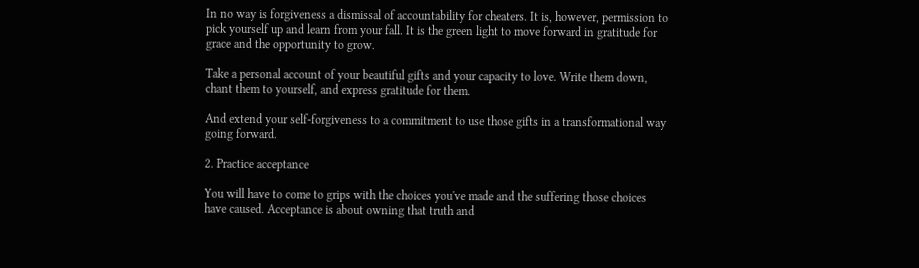In no way is forgiveness a dismissal of accountability for cheaters. It is, however, permission to pick yourself up and learn from your fall. It is the green light to move forward in gratitude for grace and the opportunity to grow.

Take a personal account of your beautiful gifts and your capacity to love. Write them down, chant them to yourself, and express gratitude for them.

And extend your self-forgiveness to a commitment to use those gifts in a transformational way going forward.

2. Practice acceptance

You will have to come to grips with the choices you've made and the suffering those choices have caused. Acceptance is about owning that truth and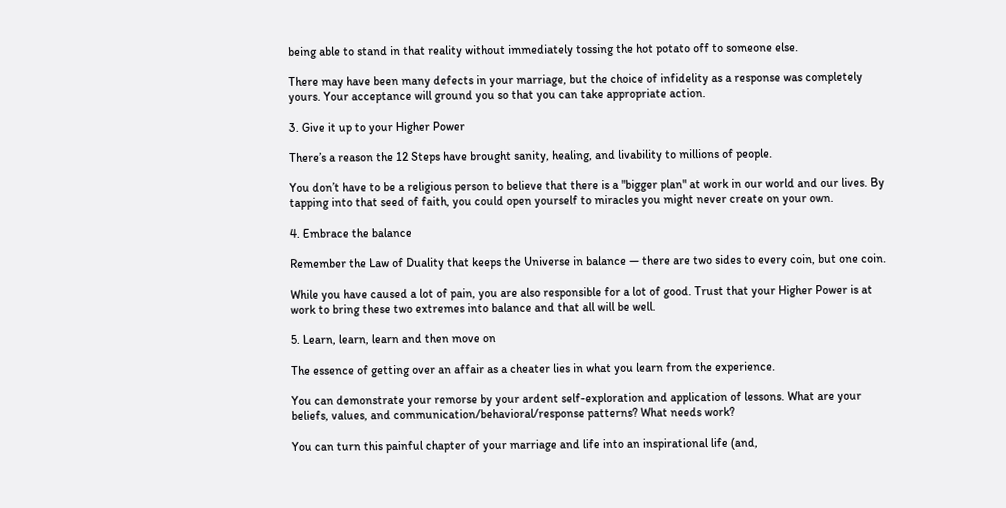being able to stand in that reality without immediately tossing the hot potato off to someone else.

There may have been many defects in your marriage, but the choice of infidelity as a response was completely yours. Your acceptance will ground you so that you can take appropriate action.

3. Give it up to your Higher Power

There’s a reason the 12 Steps have brought sanity, healing, and livability to millions of people.

You don’t have to be a religious person to believe that there is a "bigger plan" at work in our world and our lives. By tapping into that seed of faith, you could open yourself to miracles you might never create on your own.

4. Embrace the balance

Remember the Law of Duality that keeps the Universe in balance — there are two sides to every coin, but one coin.

While you have caused a lot of pain, you are also responsible for a lot of good. Trust that your Higher Power is at work to bring these two extremes into balance and that all will be well.

5. Learn, learn, learn and then move on

The essence of getting over an affair as a cheater lies in what you learn from the experience.

You can demonstrate your remorse by your ardent self-exploration and application of lessons. What are your beliefs, values, and communication/behavioral/response patterns? What needs work?

You can turn this painful chapter of your marriage and life into an inspirational life (and,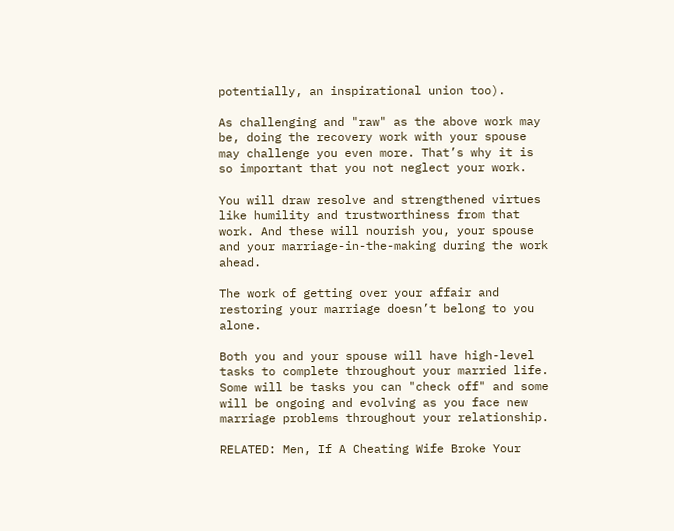potentially, an inspirational union too).

As challenging and "raw" as the above work may be, doing the recovery work with your spouse may challenge you even more. That’s why it is so important that you not neglect your work.

You will draw resolve and strengthened virtues like humility and trustworthiness from that work. And these will nourish you, your spouse and your marriage-in-the-making during the work ahead.

The work of getting over your affair and restoring your marriage doesn’t belong to you alone.

Both you and your spouse will have high-level tasks to complete throughout your married life. Some will be tasks you can "check off" and some will be ongoing and evolving as you face new marriage problems throughout your relationship.

RELATED: Men, If A Cheating Wife Broke Your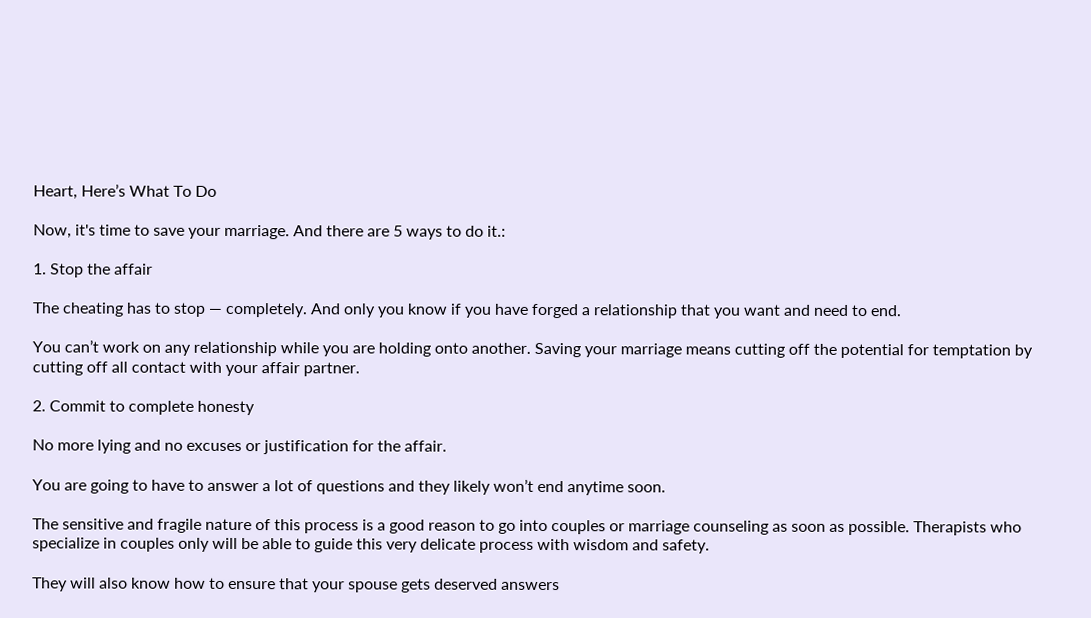Heart, Here’s What To Do

Now, it's time to save your marriage. And there are 5 ways to do it.:

1. Stop the affair

The cheating has to stop — completely. And only you know if you have forged a relationship that you want and need to end.

You can’t work on any relationship while you are holding onto another. Saving your marriage means cutting off the potential for temptation by cutting off all contact with your affair partner.

2. Commit to complete honesty

No more lying and no excuses or justification for the affair.

You are going to have to answer a lot of questions and they likely won’t end anytime soon.

The sensitive and fragile nature of this process is a good reason to go into couples or marriage counseling as soon as possible. Therapists who specialize in couples only will be able to guide this very delicate process with wisdom and safety.

They will also know how to ensure that your spouse gets deserved answers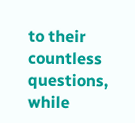to their countless questions, while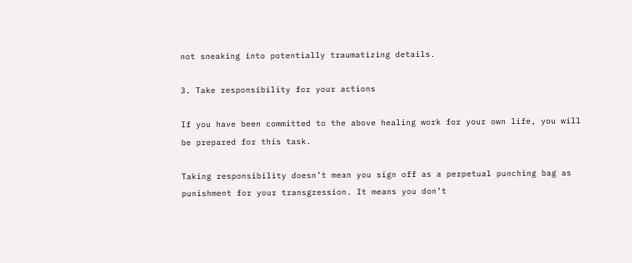not sneaking into potentially traumatizing details.

3. Take responsibility for your actions

If you have been committed to the above healing work for your own life, you will be prepared for this task.

Taking responsibility doesn’t mean you sign off as a perpetual punching bag as punishment for your transgression. It means you don’t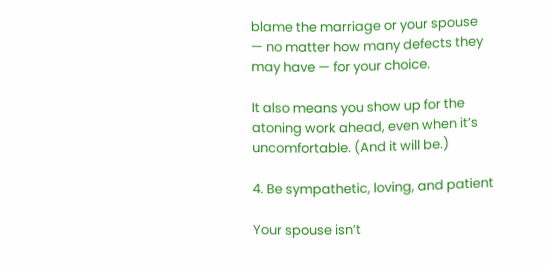blame the marriage or your spouse — no matter how many defects they may have — for your choice.

It also means you show up for the atoning work ahead, even when it’s uncomfortable. (And it will be.)

4. Be sympathetic, loving, and patient

Your spouse isn’t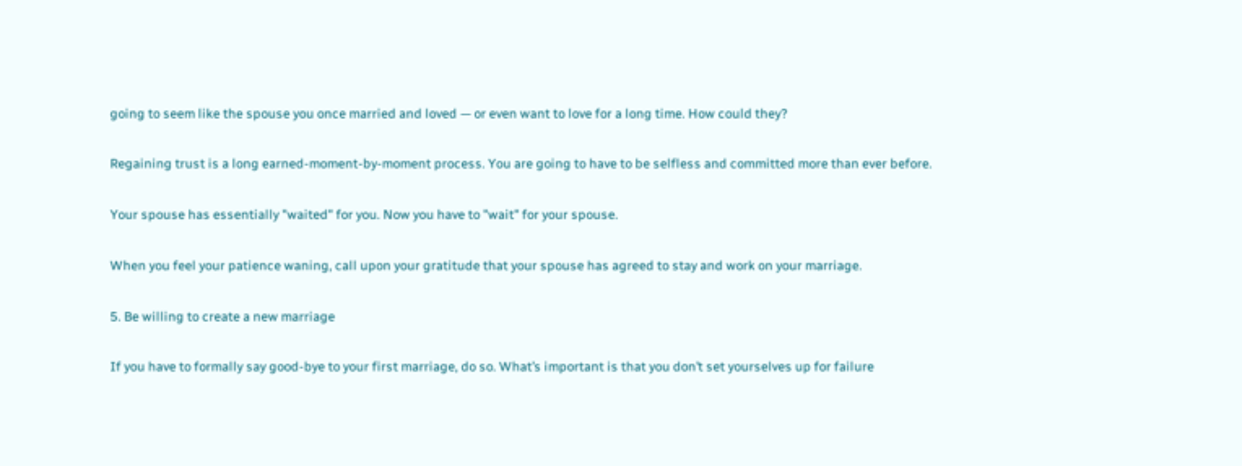going to seem like the spouse you once married and loved — or even want to love for a long time. How could they?

Regaining trust is a long earned-moment-by-moment process. You are going to have to be selfless and committed more than ever before.

Your spouse has essentially "waited" for you. Now you have to "wait" for your spouse.

When you feel your patience waning, call upon your gratitude that your spouse has agreed to stay and work on your marriage.

5. Be willing to create a new marriage

If you have to formally say good-bye to your first marriage, do so. What’s important is that you don’t set yourselves up for failure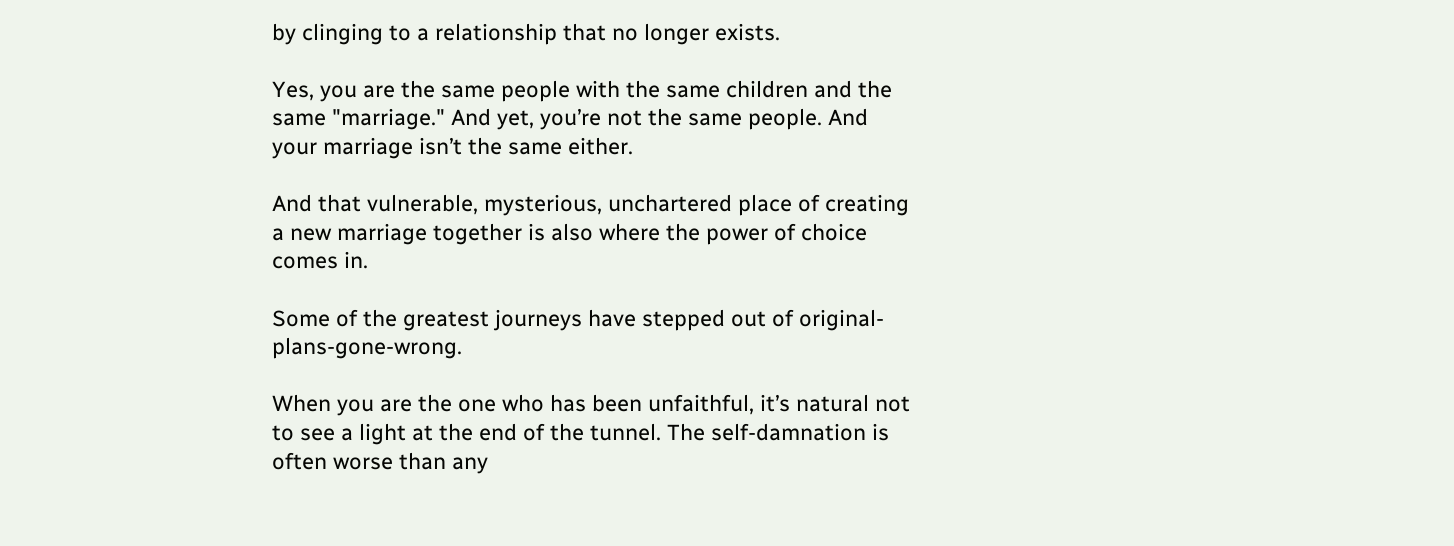by clinging to a relationship that no longer exists.

Yes, you are the same people with the same children and the same "marriage." And yet, you’re not the same people. And your marriage isn’t the same either.

And that vulnerable, mysterious, unchartered place of creating a new marriage together is also where the power of choice comes in.

Some of the greatest journeys have stepped out of original-plans-gone-wrong.

When you are the one who has been unfaithful, it’s natural not to see a light at the end of the tunnel. The self-damnation is often worse than any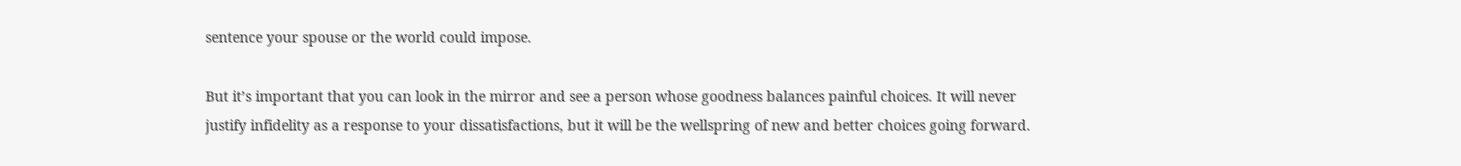sentence your spouse or the world could impose.

But it’s important that you can look in the mirror and see a person whose goodness balances painful choices. It will never justify infidelity as a response to your dissatisfactions, but it will be the wellspring of new and better choices going forward.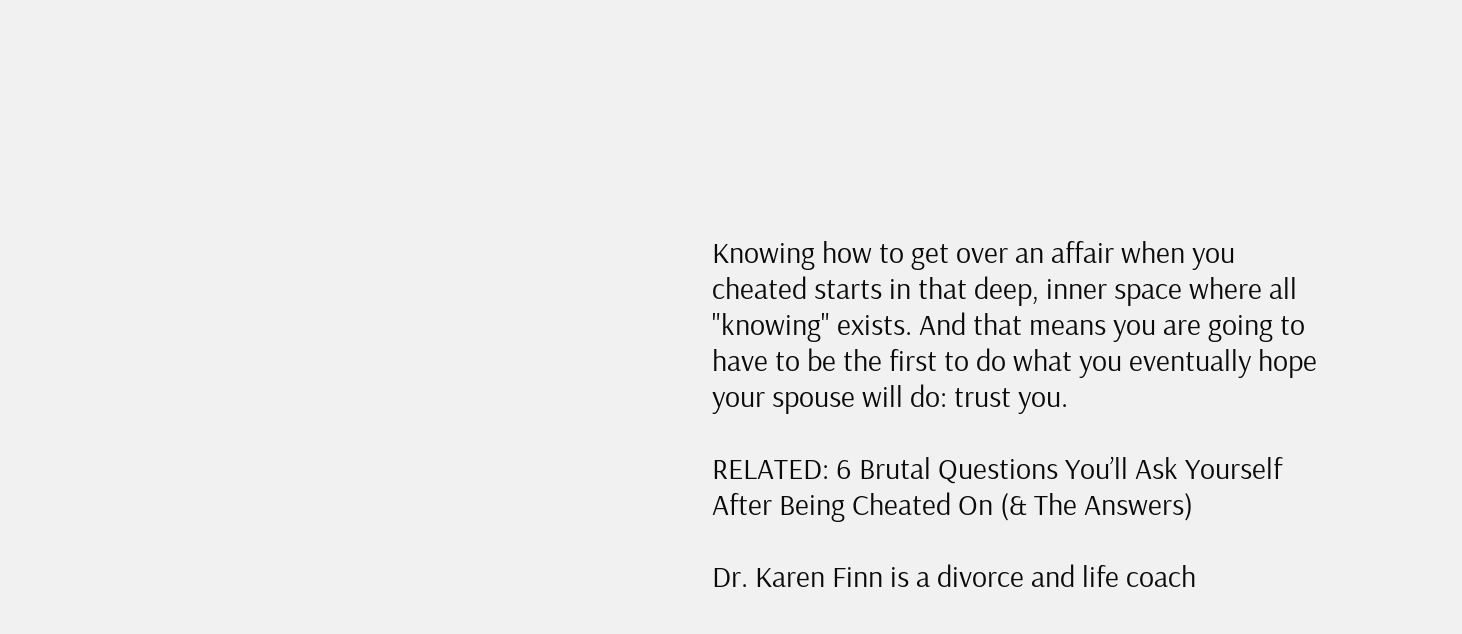Knowing how to get over an affair when you cheated starts in that deep, inner space where all "knowing" exists. And that means you are going to have to be the first to do what you eventually hope your spouse will do: trust you.

RELATED: 6 Brutal Questions You’ll Ask Yourself After Being Cheated On (& The Answers)

Dr. Karen Finn is a divorce and life coach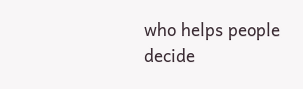who helps people decide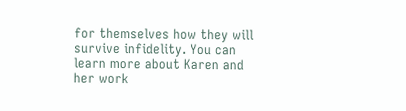for themselves how they will survive infidelity. You can learn more about Karen and her work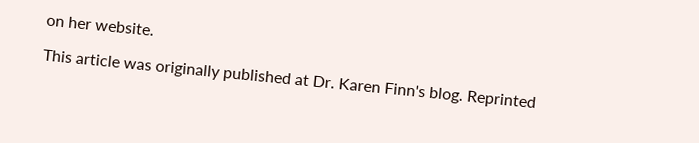on her website.

This article was originally published at Dr. Karen Finn's blog. Reprinted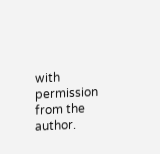with permission from the author.